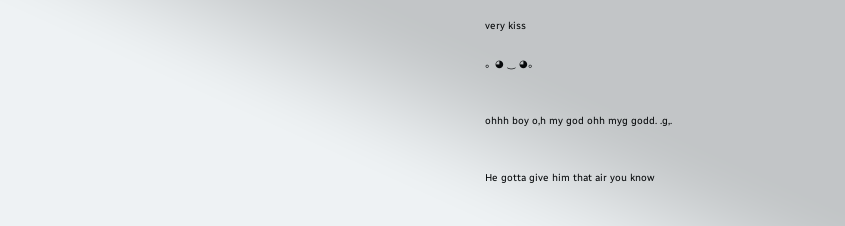very kiss

。◕ ‿ ◕。


ohhh boy o,h my god ohh myg godd. .g,.


He gotta give him that air you know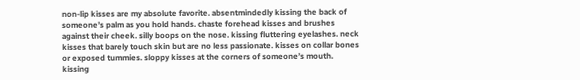non-lip kisses are my absolute favorite. absentmindedly kissing the back of someone’s palm as you hold hands. chaste forehead kisses and brushes against their cheek. silly boops on the nose. kissing fluttering eyelashes. neck kisses that barely touch skin but are no less passionate. kisses on collar bones or exposed tummies. sloppy kisses at the corners of someone’s mouth. kissing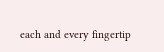each and every fingertip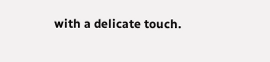with a delicate touch.